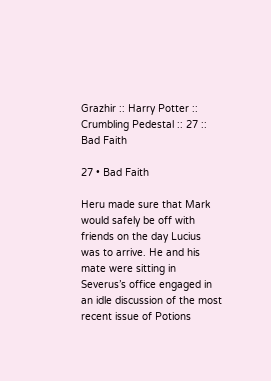Grazhir :: Harry Potter :: Crumbling Pedestal :: 27 :: Bad Faith

27 • Bad Faith

Heru made sure that Mark would safely be off with friends on the day Lucius was to arrive. He and his mate were sitting in Severus’s office engaged in an idle discussion of the most recent issue of Potions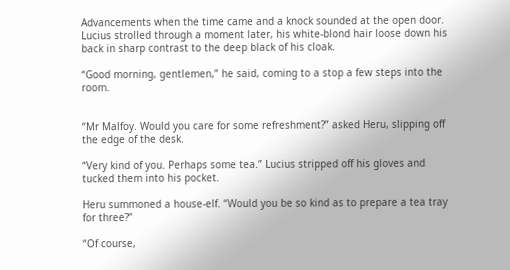Advancements when the time came and a knock sounded at the open door. Lucius strolled through a moment later, his white-blond hair loose down his back in sharp contrast to the deep black of his cloak.

“Good morning, gentlemen,” he said, coming to a stop a few steps into the room.


“Mr Malfoy. Would you care for some refreshment?” asked Heru, slipping off the edge of the desk.

“Very kind of you. Perhaps some tea.” Lucius stripped off his gloves and tucked them into his pocket.

Heru summoned a house-elf. “Would you be so kind as to prepare a tea tray for three?”

“Of course,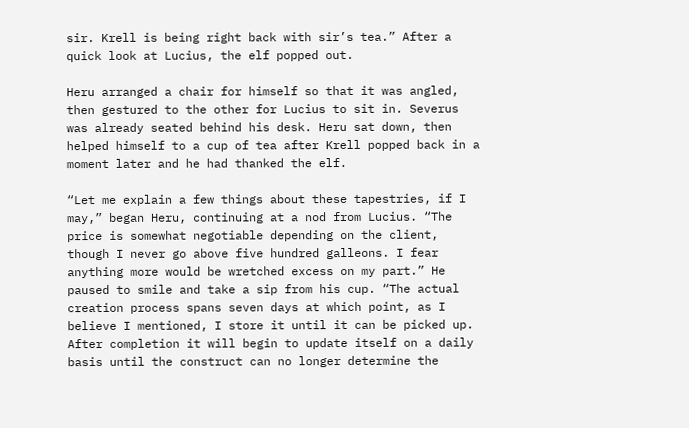sir. Krell is being right back with sir’s tea.” After a quick look at Lucius, the elf popped out.

Heru arranged a chair for himself so that it was angled, then gestured to the other for Lucius to sit in. Severus was already seated behind his desk. Heru sat down, then helped himself to a cup of tea after Krell popped back in a moment later and he had thanked the elf.

“Let me explain a few things about these tapestries, if I may,” began Heru, continuing at a nod from Lucius. “The price is somewhat negotiable depending on the client, though I never go above five hundred galleons. I fear anything more would be wretched excess on my part.” He paused to smile and take a sip from his cup. “The actual creation process spans seven days at which point, as I believe I mentioned, I store it until it can be picked up. After completion it will begin to update itself on a daily basis until the construct can no longer determine the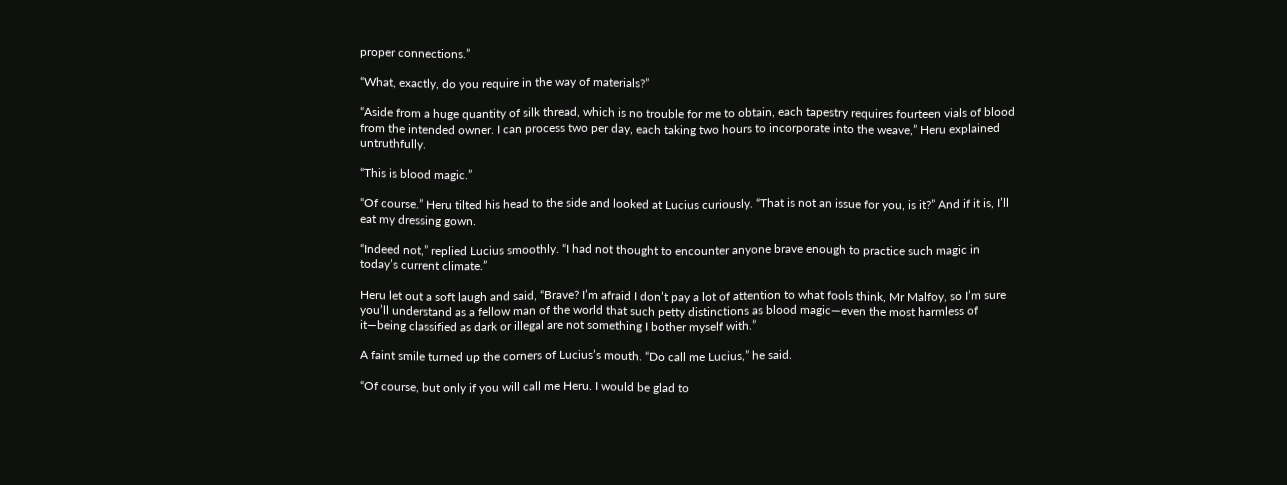proper connections.”

“What, exactly, do you require in the way of materials?”

“Aside from a huge quantity of silk thread, which is no trouble for me to obtain, each tapestry requires fourteen vials of blood from the intended owner. I can process two per day, each taking two hours to incorporate into the weave,” Heru explained untruthfully.

“This is blood magic.”

“Of course.” Heru tilted his head to the side and looked at Lucius curiously. “That is not an issue for you, is it?” And if it is, I’ll eat my dressing gown.

“Indeed not,” replied Lucius smoothly. “I had not thought to encounter anyone brave enough to practice such magic in today’s current climate.”

Heru let out a soft laugh and said, “Brave? I’m afraid I don’t pay a lot of attention to what fools think, Mr Malfoy, so I’m sure you’ll understand as a fellow man of the world that such petty distinctions as blood magic—even the most harmless of it—being classified as dark or illegal are not something I bother myself with.”

A faint smile turned up the corners of Lucius’s mouth. “Do call me Lucius,” he said.

“Of course, but only if you will call me Heru. I would be glad to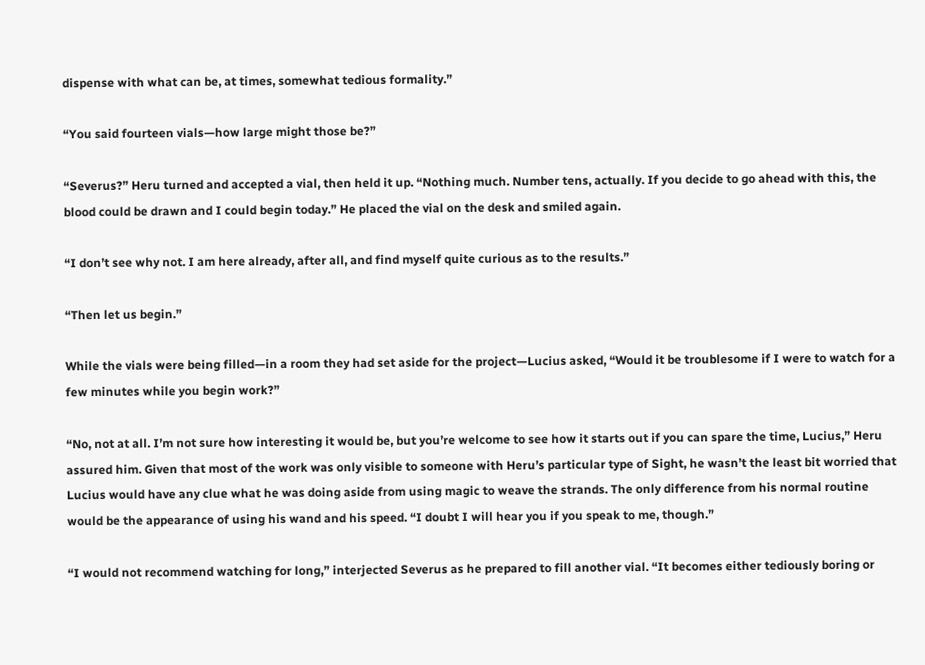dispense with what can be, at times, somewhat tedious formality.”

“You said fourteen vials—how large might those be?”

“Severus?” Heru turned and accepted a vial, then held it up. “Nothing much. Number tens, actually. If you decide to go ahead with this, the blood could be drawn and I could begin today.” He placed the vial on the desk and smiled again.

“I don’t see why not. I am here already, after all, and find myself quite curious as to the results.”

“Then let us begin.”

While the vials were being filled—in a room they had set aside for the project—Lucius asked, “Would it be troublesome if I were to watch for a few minutes while you begin work?”

“No, not at all. I’m not sure how interesting it would be, but you’re welcome to see how it starts out if you can spare the time, Lucius,” Heru assured him. Given that most of the work was only visible to someone with Heru’s particular type of Sight, he wasn’t the least bit worried that Lucius would have any clue what he was doing aside from using magic to weave the strands. The only difference from his normal routine would be the appearance of using his wand and his speed. “I doubt I will hear you if you speak to me, though.”

“I would not recommend watching for long,” interjected Severus as he prepared to fill another vial. “It becomes either tediously boring or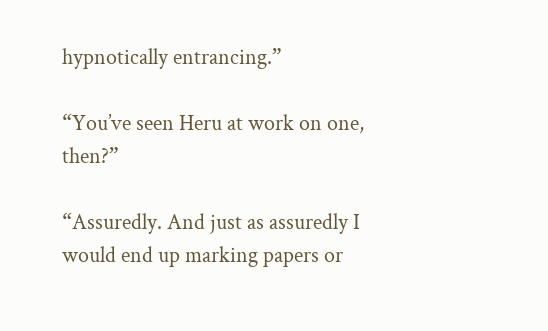hypnotically entrancing.”

“You’ve seen Heru at work on one, then?”

“Assuredly. And just as assuredly I would end up marking papers or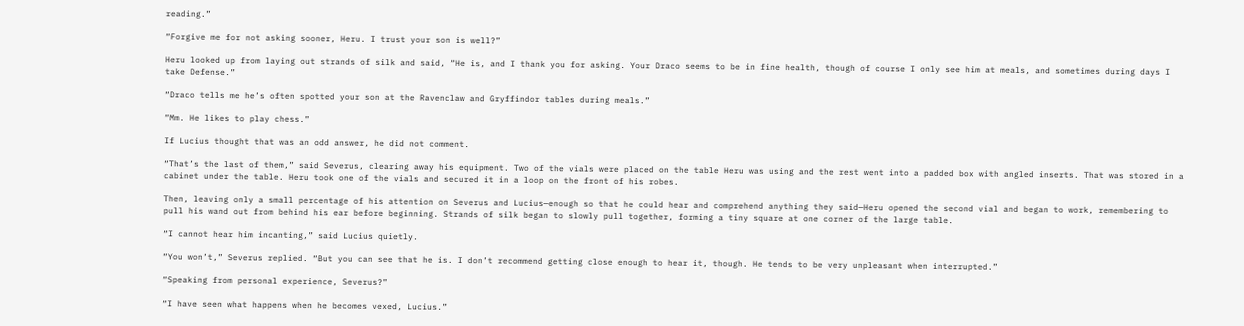reading.”

“Forgive me for not asking sooner, Heru. I trust your son is well?”

Heru looked up from laying out strands of silk and said, “He is, and I thank you for asking. Your Draco seems to be in fine health, though of course I only see him at meals, and sometimes during days I take Defense.”

“Draco tells me he’s often spotted your son at the Ravenclaw and Gryffindor tables during meals.”

“Mm. He likes to play chess.”

If Lucius thought that was an odd answer, he did not comment.

“That’s the last of them,” said Severus, clearing away his equipment. Two of the vials were placed on the table Heru was using and the rest went into a padded box with angled inserts. That was stored in a cabinet under the table. Heru took one of the vials and secured it in a loop on the front of his robes.

Then, leaving only a small percentage of his attention on Severus and Lucius—enough so that he could hear and comprehend anything they said—Heru opened the second vial and began to work, remembering to pull his wand out from behind his ear before beginning. Strands of silk began to slowly pull together, forming a tiny square at one corner of the large table.

“I cannot hear him incanting,” said Lucius quietly.

“You won’t,” Severus replied. “But you can see that he is. I don’t recommend getting close enough to hear it, though. He tends to be very unpleasant when interrupted.”

“Speaking from personal experience, Severus?”

“I have seen what happens when he becomes vexed, Lucius.”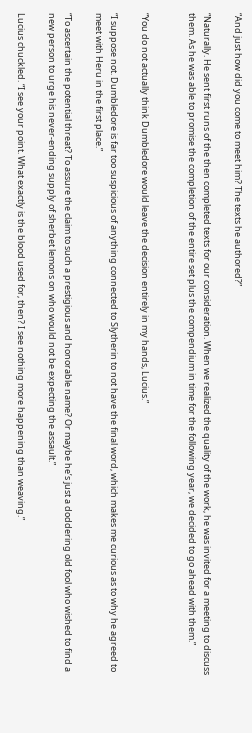“And just how did you come to meet him? The texts he authored?”

“Naturally. He sent first runs of the then completed texts for our consideration. When we realized the quality of the work, he was invited for a meeting to discuss them. As he was able to promise the completion of the entire set plus the compendium in time for the following year, we decided to go ahead with them.”


“You do not actually think Dumbledore would leave the decision entirely in my hands, Lucius.”

“I suppose not. Dumbledore is far too suspicious of anything connected to Slytherin to not have the final word, which makes me curious as to why he agreed to meet with Heru in the first place.”

“To ascertain the potential threat? To assure the claim to such a prestigious and honorable name? Or maybe he’s just a doddering old fool who wished to find a new person to urge his never-ending supply of sherbet lemons on who would not be expecting the assault.”

Lucius chuckled. “I see your point. What exactly is the blood used for, then? I see nothing more happening than weaving.”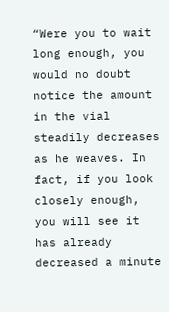“Were you to wait long enough, you would no doubt notice the amount in the vial steadily decreases as he weaves. In fact, if you look closely enough, you will see it has already decreased a minute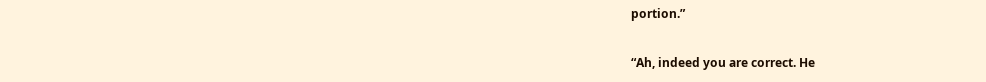portion.”

“Ah, indeed you are correct. He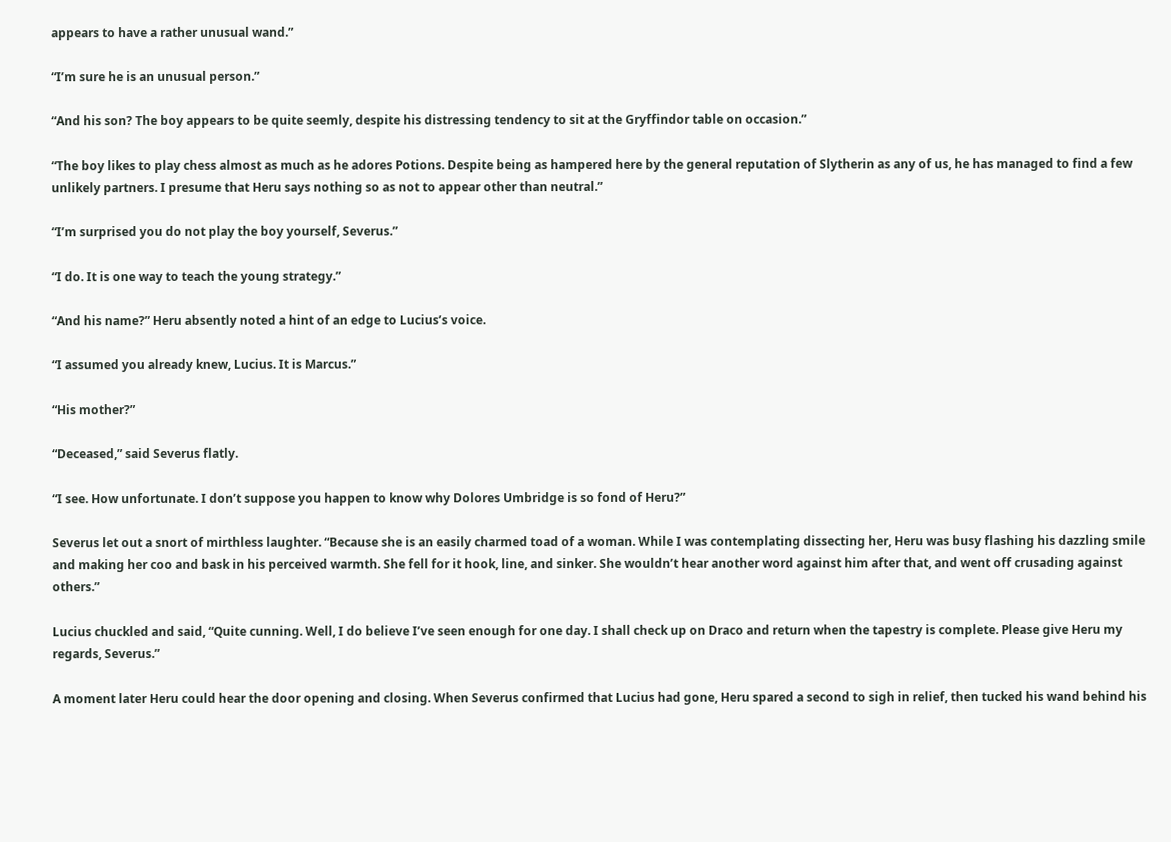appears to have a rather unusual wand.”

“I’m sure he is an unusual person.”

“And his son? The boy appears to be quite seemly, despite his distressing tendency to sit at the Gryffindor table on occasion.”

“The boy likes to play chess almost as much as he adores Potions. Despite being as hampered here by the general reputation of Slytherin as any of us, he has managed to find a few unlikely partners. I presume that Heru says nothing so as not to appear other than neutral.”

“I’m surprised you do not play the boy yourself, Severus.”

“I do. It is one way to teach the young strategy.”

“And his name?” Heru absently noted a hint of an edge to Lucius’s voice.

“I assumed you already knew, Lucius. It is Marcus.”

“His mother?”

“Deceased,” said Severus flatly.

“I see. How unfortunate. I don’t suppose you happen to know why Dolores Umbridge is so fond of Heru?”

Severus let out a snort of mirthless laughter. “Because she is an easily charmed toad of a woman. While I was contemplating dissecting her, Heru was busy flashing his dazzling smile and making her coo and bask in his perceived warmth. She fell for it hook, line, and sinker. She wouldn’t hear another word against him after that, and went off crusading against others.”

Lucius chuckled and said, “Quite cunning. Well, I do believe I’ve seen enough for one day. I shall check up on Draco and return when the tapestry is complete. Please give Heru my regards, Severus.”

A moment later Heru could hear the door opening and closing. When Severus confirmed that Lucius had gone, Heru spared a second to sigh in relief, then tucked his wand behind his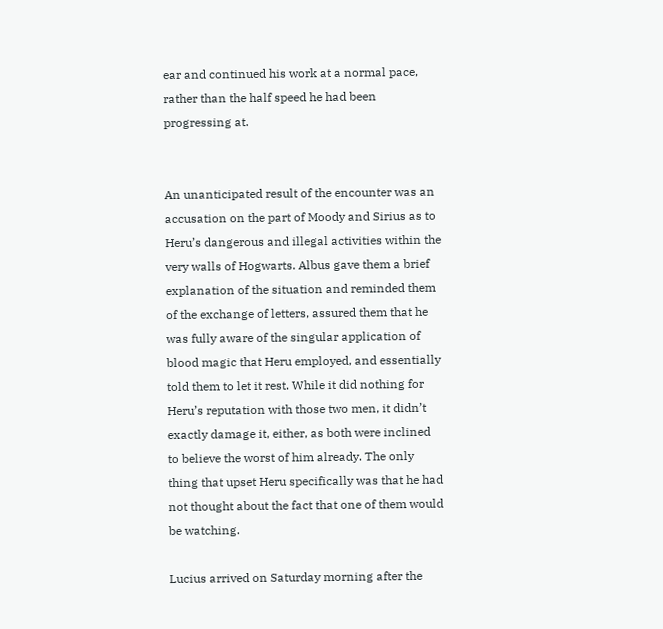ear and continued his work at a normal pace, rather than the half speed he had been progressing at.


An unanticipated result of the encounter was an accusation on the part of Moody and Sirius as to Heru’s dangerous and illegal activities within the very walls of Hogwarts. Albus gave them a brief explanation of the situation and reminded them of the exchange of letters, assured them that he was fully aware of the singular application of blood magic that Heru employed, and essentially told them to let it rest. While it did nothing for Heru’s reputation with those two men, it didn’t exactly damage it, either, as both were inclined to believe the worst of him already. The only thing that upset Heru specifically was that he had not thought about the fact that one of them would be watching.

Lucius arrived on Saturday morning after the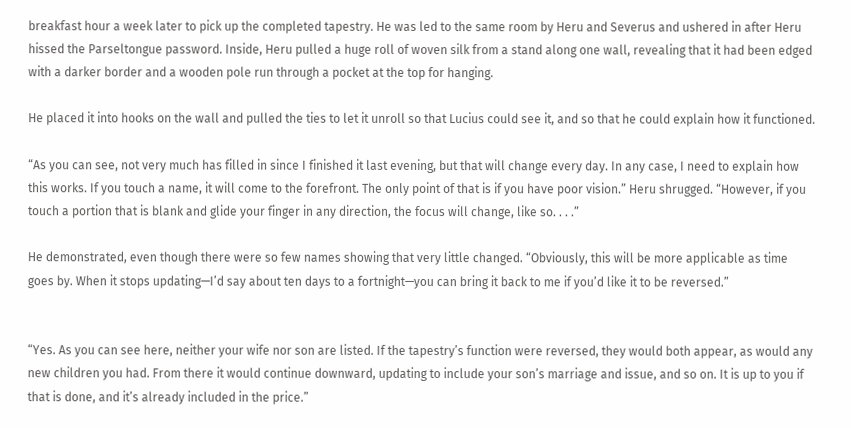breakfast hour a week later to pick up the completed tapestry. He was led to the same room by Heru and Severus and ushered in after Heru hissed the Parseltongue password. Inside, Heru pulled a huge roll of woven silk from a stand along one wall, revealing that it had been edged with a darker border and a wooden pole run through a pocket at the top for hanging.

He placed it into hooks on the wall and pulled the ties to let it unroll so that Lucius could see it, and so that he could explain how it functioned.

“As you can see, not very much has filled in since I finished it last evening, but that will change every day. In any case, I need to explain how this works. If you touch a name, it will come to the forefront. The only point of that is if you have poor vision.” Heru shrugged. “However, if you touch a portion that is blank and glide your finger in any direction, the focus will change, like so. . . .”

He demonstrated, even though there were so few names showing that very little changed. “Obviously, this will be more applicable as time goes by. When it stops updating—I’d say about ten days to a fortnight—you can bring it back to me if you’d like it to be reversed.”


“Yes. As you can see here, neither your wife nor son are listed. If the tapestry’s function were reversed, they would both appear, as would any new children you had. From there it would continue downward, updating to include your son’s marriage and issue, and so on. It is up to you if that is done, and it’s already included in the price.”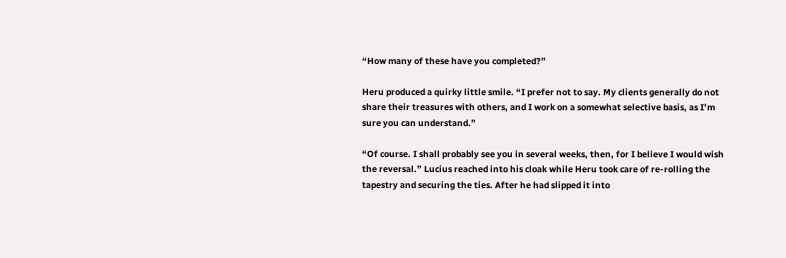“How many of these have you completed?”

Heru produced a quirky little smile. “I prefer not to say. My clients generally do not share their treasures with others, and I work on a somewhat selective basis, as I’m sure you can understand.”

“Of course. I shall probably see you in several weeks, then, for I believe I would wish the reversal.” Lucius reached into his cloak while Heru took care of re-rolling the tapestry and securing the ties. After he had slipped it into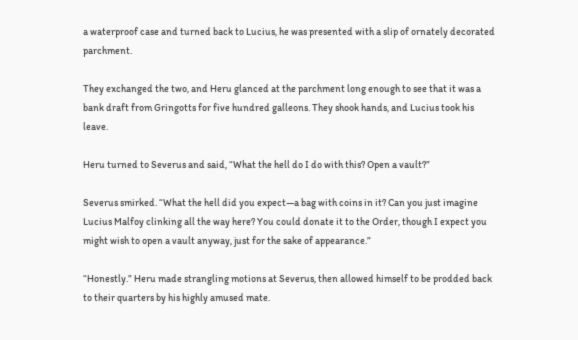a waterproof case and turned back to Lucius, he was presented with a slip of ornately decorated parchment.

They exchanged the two, and Heru glanced at the parchment long enough to see that it was a bank draft from Gringotts for five hundred galleons. They shook hands, and Lucius took his leave.

Heru turned to Severus and said, “What the hell do I do with this? Open a vault?”

Severus smirked. “What the hell did you expect—a bag with coins in it? Can you just imagine Lucius Malfoy clinking all the way here? You could donate it to the Order, though I expect you might wish to open a vault anyway, just for the sake of appearance.”

“Honestly.” Heru made strangling motions at Severus, then allowed himself to be prodded back to their quarters by his highly amused mate.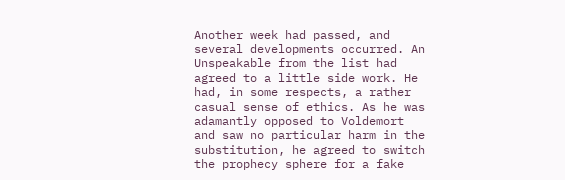Another week had passed, and several developments occurred. An Unspeakable from the list had agreed to a little side work. He had, in some respects, a rather casual sense of ethics. As he was adamantly opposed to Voldemort and saw no particular harm in the substitution, he agreed to switch the prophecy sphere for a fake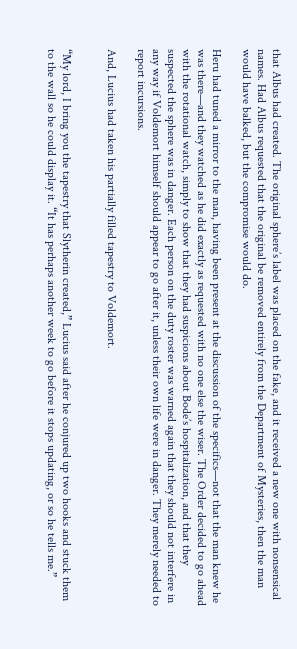that Albus had created. The original sphere’s label was placed on the fake, and it received a new one with nonsensical names. Had Albus requested that the original be removed entirely from the Department of Mysteries, then the man would have balked, but the compromise would do.

Heru had tuned a mirror to the man, having been present at the discussion of the specifics—not that the man knew he was there—and they watched as he did exactly as requested with no one else the wiser. The Order decided to go ahead with the rotational watch, simply to show that they had suspicions about Bode’s hospitalization, and that they suspected the sphere was in danger. Each person on the duty roster was warned again that they should not interfere in any way if Voldemort himself should appear to go after it, unless their own life were in danger. They merely needed to report incursions.

And, Lucius had taken his partially filled tapestry to Voldemort.


“My lord, I bring you the tapestry that Slytherin created,” Lucius said after he conjured up two hooks and stuck them to the wall so he could display it. “It has perhaps another week to go before it stops updating, or so he tells me.”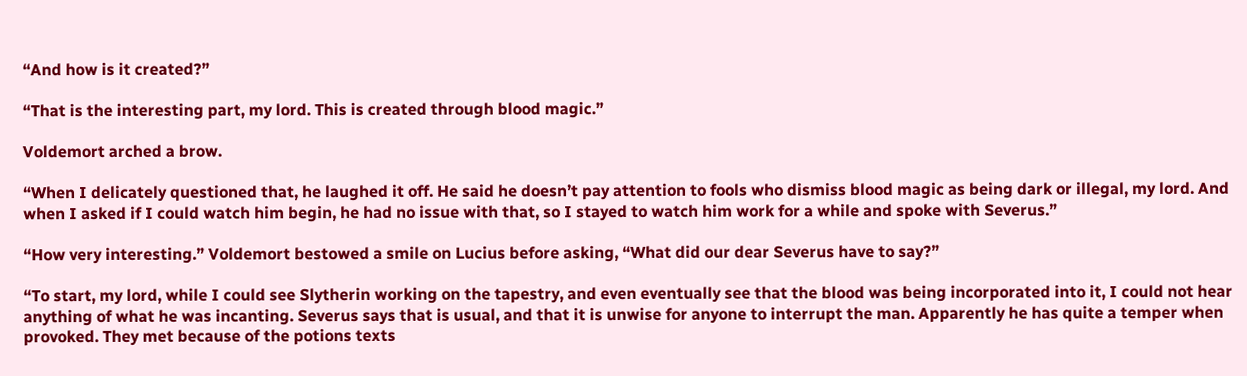“And how is it created?”

“That is the interesting part, my lord. This is created through blood magic.”

Voldemort arched a brow.

“When I delicately questioned that, he laughed it off. He said he doesn’t pay attention to fools who dismiss blood magic as being dark or illegal, my lord. And when I asked if I could watch him begin, he had no issue with that, so I stayed to watch him work for a while and spoke with Severus.”

“How very interesting.” Voldemort bestowed a smile on Lucius before asking, “What did our dear Severus have to say?”

“To start, my lord, while I could see Slytherin working on the tapestry, and even eventually see that the blood was being incorporated into it, I could not hear anything of what he was incanting. Severus says that is usual, and that it is unwise for anyone to interrupt the man. Apparently he has quite a temper when provoked. They met because of the potions texts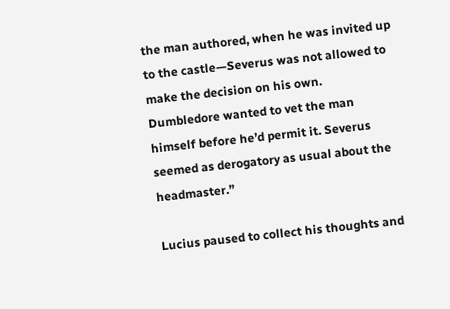the man authored, when he was invited up to the castle—Severus was not allowed to make the decision on his own. Dumbledore wanted to vet the man himself before he’d permit it. Severus seemed as derogatory as usual about the headmaster.”

Lucius paused to collect his thoughts and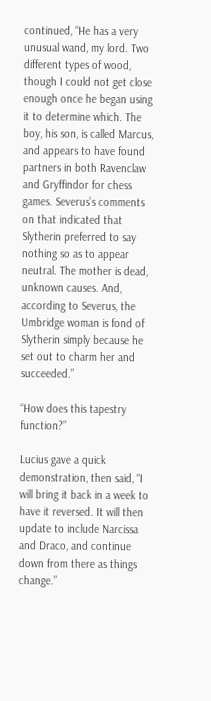continued, “He has a very unusual wand, my lord. Two different types of wood, though I could not get close enough once he began using it to determine which. The boy, his son, is called Marcus, and appears to have found partners in both Ravenclaw and Gryffindor for chess games. Severus’s comments on that indicated that Slytherin preferred to say nothing so as to appear neutral. The mother is dead, unknown causes. And, according to Severus, the Umbridge woman is fond of Slytherin simply because he set out to charm her and succeeded.”

“How does this tapestry function?”

Lucius gave a quick demonstration, then said, “I will bring it back in a week to have it reversed. It will then update to include Narcissa and Draco, and continue down from there as things change.”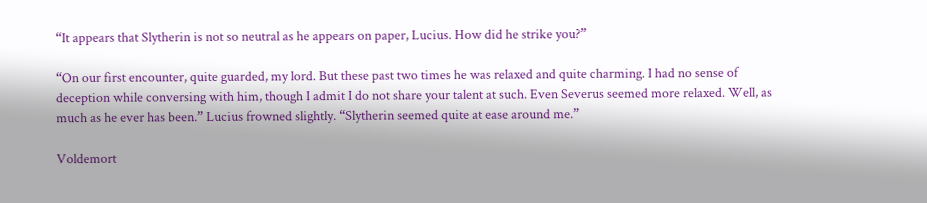“It appears that Slytherin is not so neutral as he appears on paper, Lucius. How did he strike you?”

“On our first encounter, quite guarded, my lord. But these past two times he was relaxed and quite charming. I had no sense of deception while conversing with him, though I admit I do not share your talent at such. Even Severus seemed more relaxed. Well, as much as he ever has been.” Lucius frowned slightly. “Slytherin seemed quite at ease around me.”

Voldemort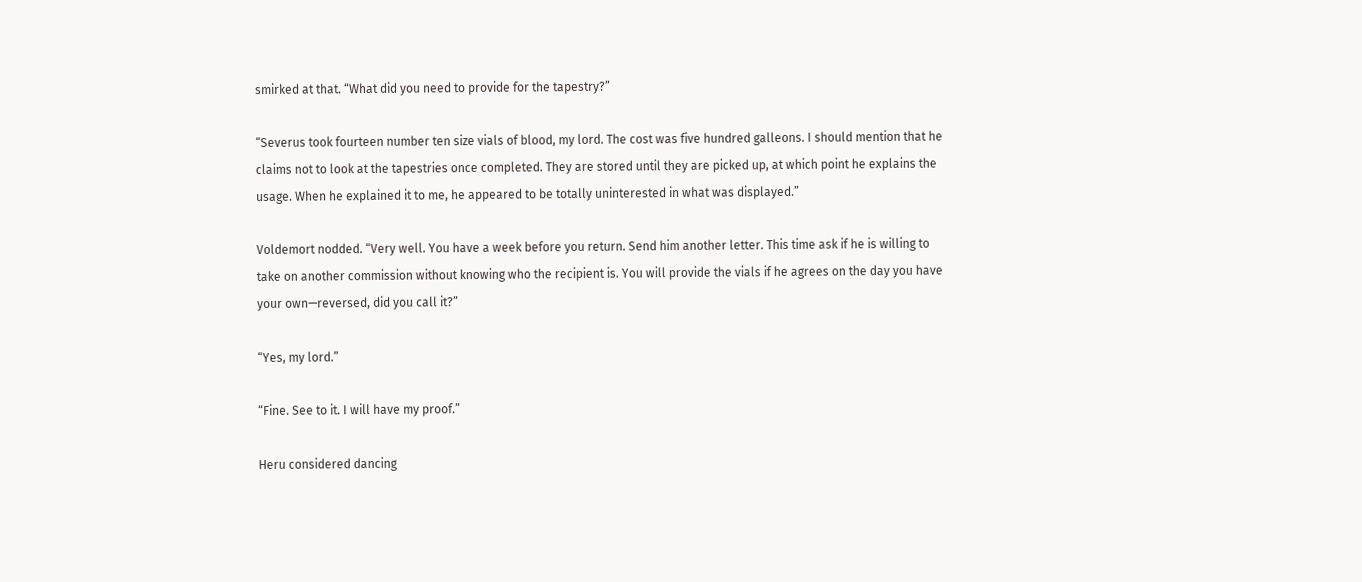smirked at that. “What did you need to provide for the tapestry?”

“Severus took fourteen number ten size vials of blood, my lord. The cost was five hundred galleons. I should mention that he claims not to look at the tapestries once completed. They are stored until they are picked up, at which point he explains the usage. When he explained it to me, he appeared to be totally uninterested in what was displayed.”

Voldemort nodded. “Very well. You have a week before you return. Send him another letter. This time ask if he is willing to take on another commission without knowing who the recipient is. You will provide the vials if he agrees on the day you have your own—reversed, did you call it?”

“Yes, my lord.”

“Fine. See to it. I will have my proof.”

Heru considered dancing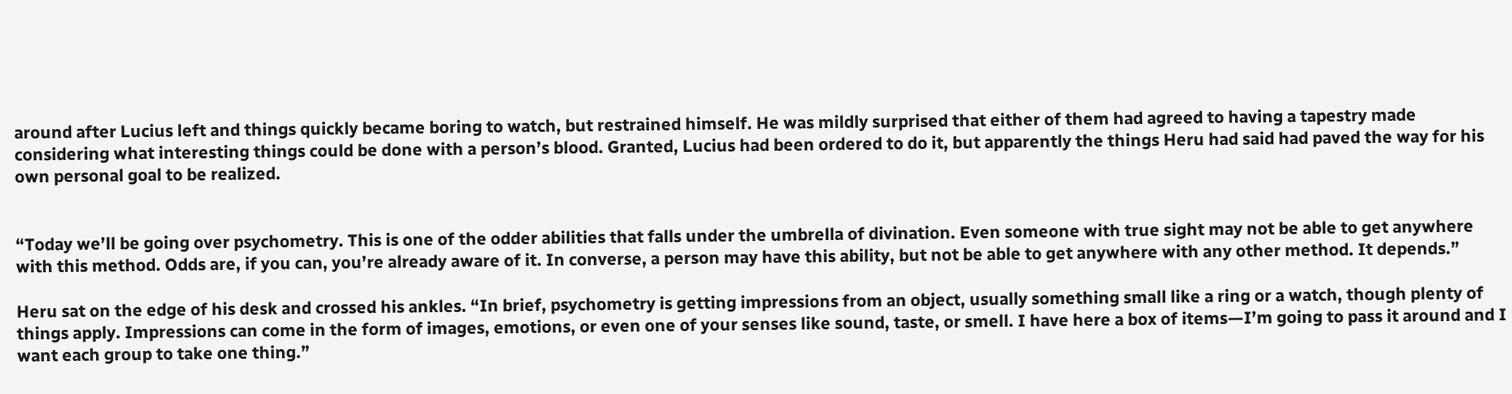around after Lucius left and things quickly became boring to watch, but restrained himself. He was mildly surprised that either of them had agreed to having a tapestry made considering what interesting things could be done with a person’s blood. Granted, Lucius had been ordered to do it, but apparently the things Heru had said had paved the way for his own personal goal to be realized.


“Today we’ll be going over psychometry. This is one of the odder abilities that falls under the umbrella of divination. Even someone with true sight may not be able to get anywhere with this method. Odds are, if you can, you’re already aware of it. In converse, a person may have this ability, but not be able to get anywhere with any other method. It depends.”

Heru sat on the edge of his desk and crossed his ankles. “In brief, psychometry is getting impressions from an object, usually something small like a ring or a watch, though plenty of things apply. Impressions can come in the form of images, emotions, or even one of your senses like sound, taste, or smell. I have here a box of items—I’m going to pass it around and I want each group to take one thing.”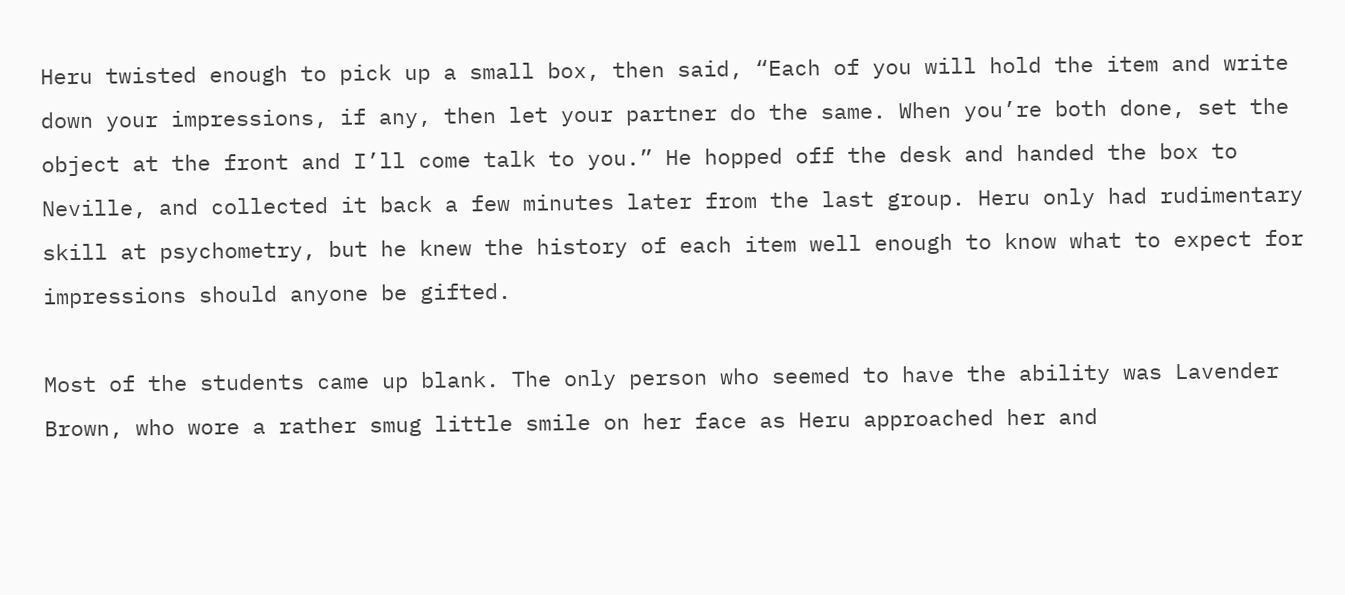Heru twisted enough to pick up a small box, then said, “Each of you will hold the item and write down your impressions, if any, then let your partner do the same. When you’re both done, set the object at the front and I’ll come talk to you.” He hopped off the desk and handed the box to Neville, and collected it back a few minutes later from the last group. Heru only had rudimentary skill at psychometry, but he knew the history of each item well enough to know what to expect for impressions should anyone be gifted.

Most of the students came up blank. The only person who seemed to have the ability was Lavender Brown, who wore a rather smug little smile on her face as Heru approached her and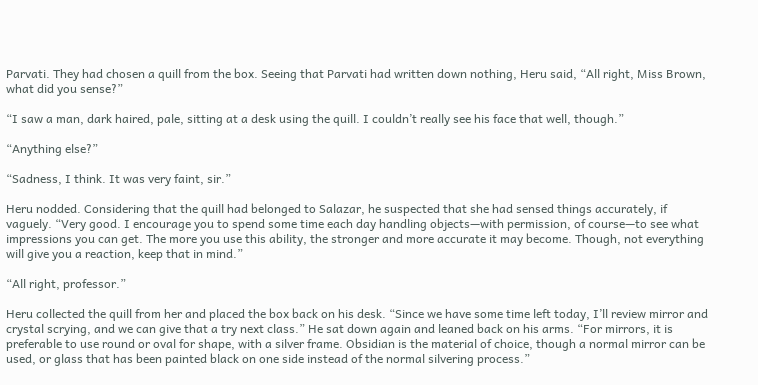Parvati. They had chosen a quill from the box. Seeing that Parvati had written down nothing, Heru said, “All right, Miss Brown, what did you sense?”

“I saw a man, dark haired, pale, sitting at a desk using the quill. I couldn’t really see his face that well, though.”

“Anything else?”

“Sadness, I think. It was very faint, sir.”

Heru nodded. Considering that the quill had belonged to Salazar, he suspected that she had sensed things accurately, if vaguely. “Very good. I encourage you to spend some time each day handling objects—with permission, of course—to see what impressions you can get. The more you use this ability, the stronger and more accurate it may become. Though, not everything will give you a reaction, keep that in mind.”

“All right, professor.”

Heru collected the quill from her and placed the box back on his desk. “Since we have some time left today, I’ll review mirror and crystal scrying, and we can give that a try next class.” He sat down again and leaned back on his arms. “For mirrors, it is preferable to use round or oval for shape, with a silver frame. Obsidian is the material of choice, though a normal mirror can be used, or glass that has been painted black on one side instead of the normal silvering process.”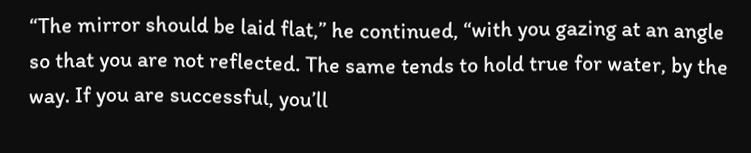“The mirror should be laid flat,” he continued, “with you gazing at an angle so that you are not reflected. The same tends to hold true for water, by the way. If you are successful, you’ll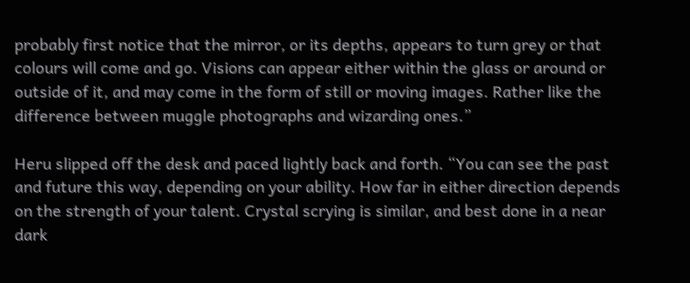probably first notice that the mirror, or its depths, appears to turn grey or that colours will come and go. Visions can appear either within the glass or around or outside of it, and may come in the form of still or moving images. Rather like the difference between muggle photographs and wizarding ones.”

Heru slipped off the desk and paced lightly back and forth. “You can see the past and future this way, depending on your ability. How far in either direction depends on the strength of your talent. Crystal scrying is similar, and best done in a near dark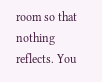room so that nothing reflects. You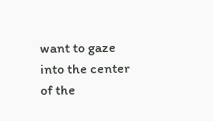want to gaze into the center of the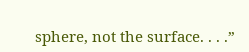sphere, not the surface. . . .”